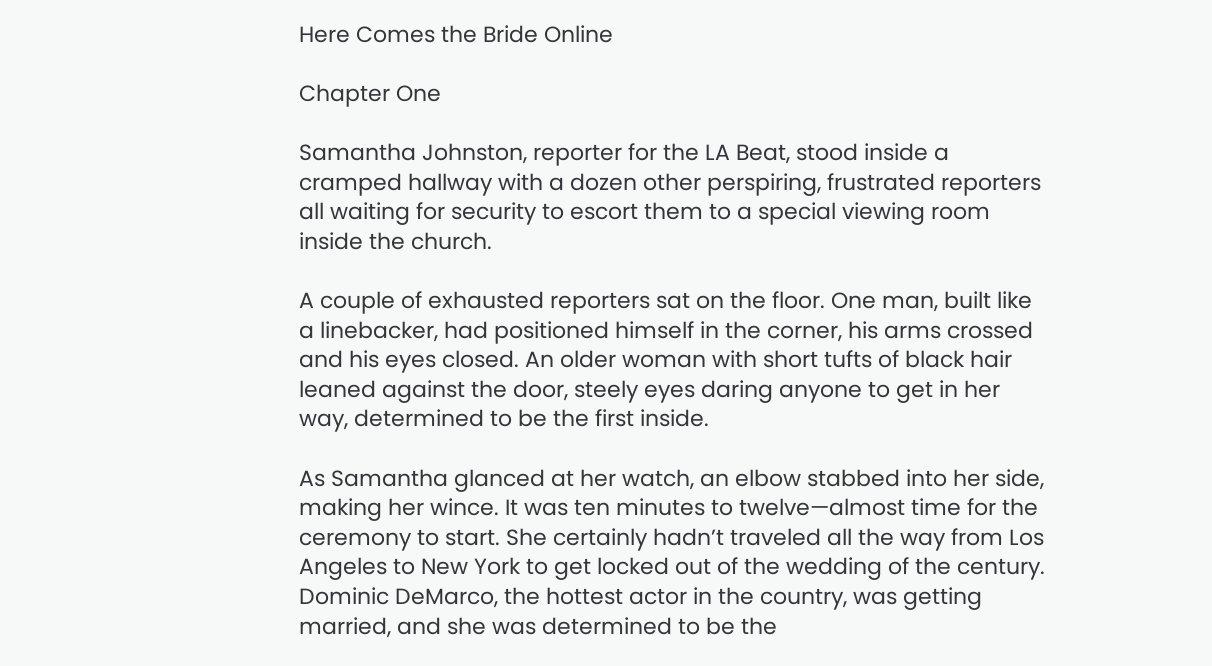Here Comes the Bride Online

Chapter One

Samantha Johnston, reporter for the LA Beat, stood inside a cramped hallway with a dozen other perspiring, frustrated reporters all waiting for security to escort them to a special viewing room inside the church.

A couple of exhausted reporters sat on the floor. One man, built like a linebacker, had positioned himself in the corner, his arms crossed and his eyes closed. An older woman with short tufts of black hair leaned against the door, steely eyes daring anyone to get in her way, determined to be the first inside.

As Samantha glanced at her watch, an elbow stabbed into her side, making her wince. It was ten minutes to twelve—almost time for the ceremony to start. She certainly hadn’t traveled all the way from Los Angeles to New York to get locked out of the wedding of the century. Dominic DeMarco, the hottest actor in the country, was getting married, and she was determined to be the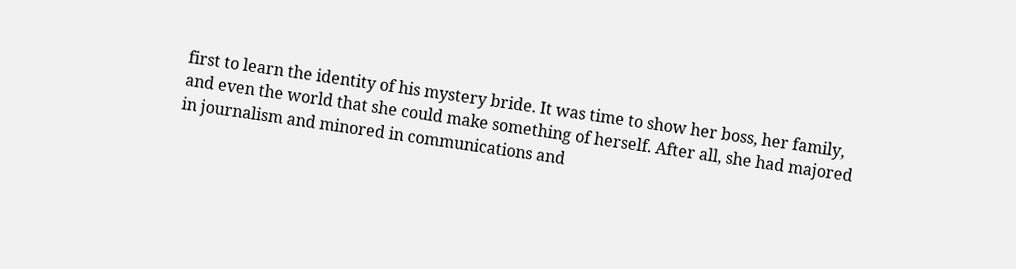first to learn the identity of his mystery bride. It was time to show her boss, her family, and even the world that she could make something of herself. After all, she had majored in journalism and minored in communications and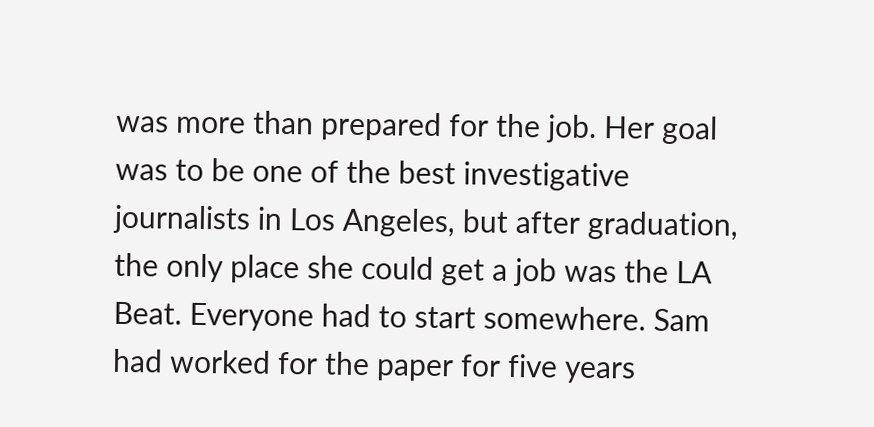was more than prepared for the job. Her goal was to be one of the best investigative journalists in Los Angeles, but after graduation, the only place she could get a job was the LA Beat. Everyone had to start somewhere. Sam had worked for the paper for five years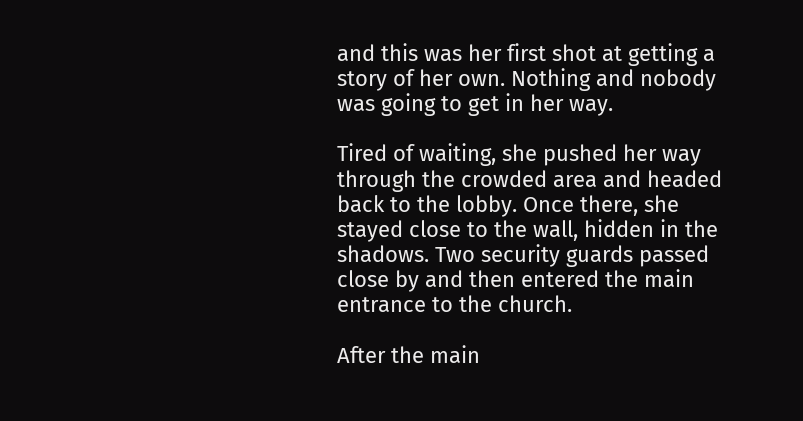and this was her first shot at getting a story of her own. Nothing and nobody was going to get in her way.

Tired of waiting, she pushed her way through the crowded area and headed back to the lobby. Once there, she stayed close to the wall, hidden in the shadows. Two security guards passed close by and then entered the main entrance to the church.

After the main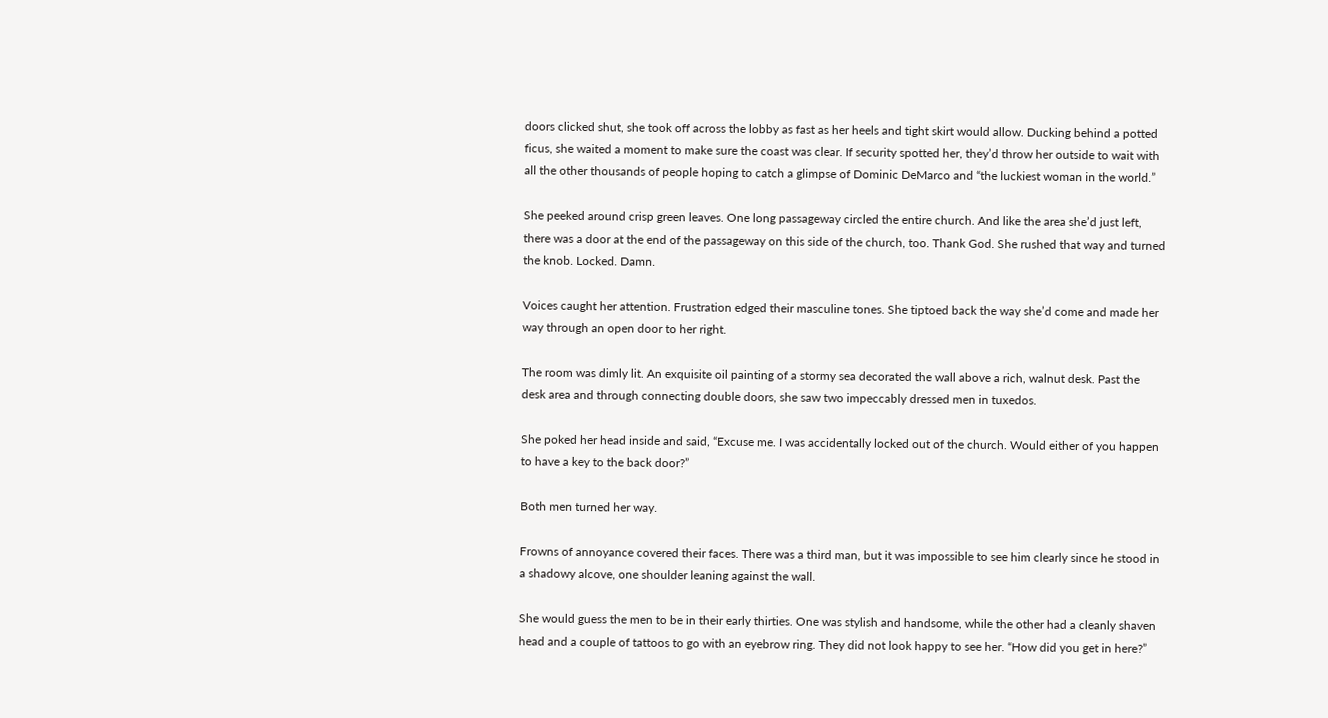doors clicked shut, she took off across the lobby as fast as her heels and tight skirt would allow. Ducking behind a potted ficus, she waited a moment to make sure the coast was clear. If security spotted her, they’d throw her outside to wait with all the other thousands of people hoping to catch a glimpse of Dominic DeMarco and “the luckiest woman in the world.”

She peeked around crisp green leaves. One long passageway circled the entire church. And like the area she’d just left, there was a door at the end of the passageway on this side of the church, too. Thank God. She rushed that way and turned the knob. Locked. Damn.

Voices caught her attention. Frustration edged their masculine tones. She tiptoed back the way she’d come and made her way through an open door to her right.

The room was dimly lit. An exquisite oil painting of a stormy sea decorated the wall above a rich, walnut desk. Past the desk area and through connecting double doors, she saw two impeccably dressed men in tuxedos.

She poked her head inside and said, “Excuse me. I was accidentally locked out of the church. Would either of you happen to have a key to the back door?”

Both men turned her way.

Frowns of annoyance covered their faces. There was a third man, but it was impossible to see him clearly since he stood in a shadowy alcove, one shoulder leaning against the wall.

She would guess the men to be in their early thirties. One was stylish and handsome, while the other had a cleanly shaven head and a couple of tattoos to go with an eyebrow ring. They did not look happy to see her. “How did you get in here?”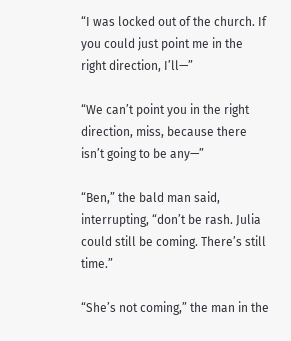“I was locked out of the church. If you could just point me in the right direction, I’ll—”

“We can’t point you in the right direction, miss, because there isn’t going to be any—”

“Ben,” the bald man said, interrupting, “don’t be rash. Julia could still be coming. There’s still time.”

“She’s not coming,” the man in the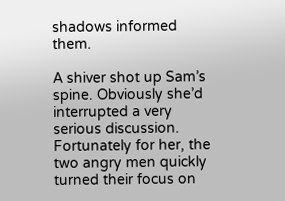shadows informed them.

A shiver shot up Sam’s spine. Obviously she’d interrupted a very serious discussion. Fortunately for her, the two angry men quickly turned their focus on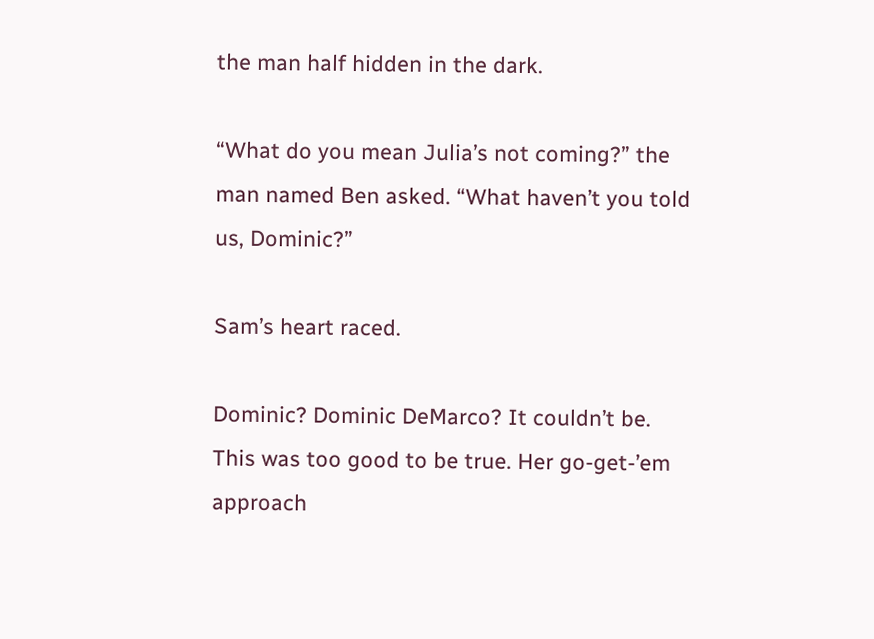the man half hidden in the dark.

“What do you mean Julia’s not coming?” the man named Ben asked. “What haven’t you told us, Dominic?”

Sam’s heart raced.

Dominic? Dominic DeMarco? It couldn’t be. This was too good to be true. Her go-get-’em approach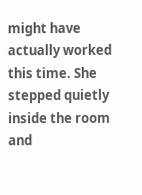might have actually worked this time. She stepped quietly inside the room and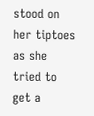stood on her tiptoes as she tried to get a